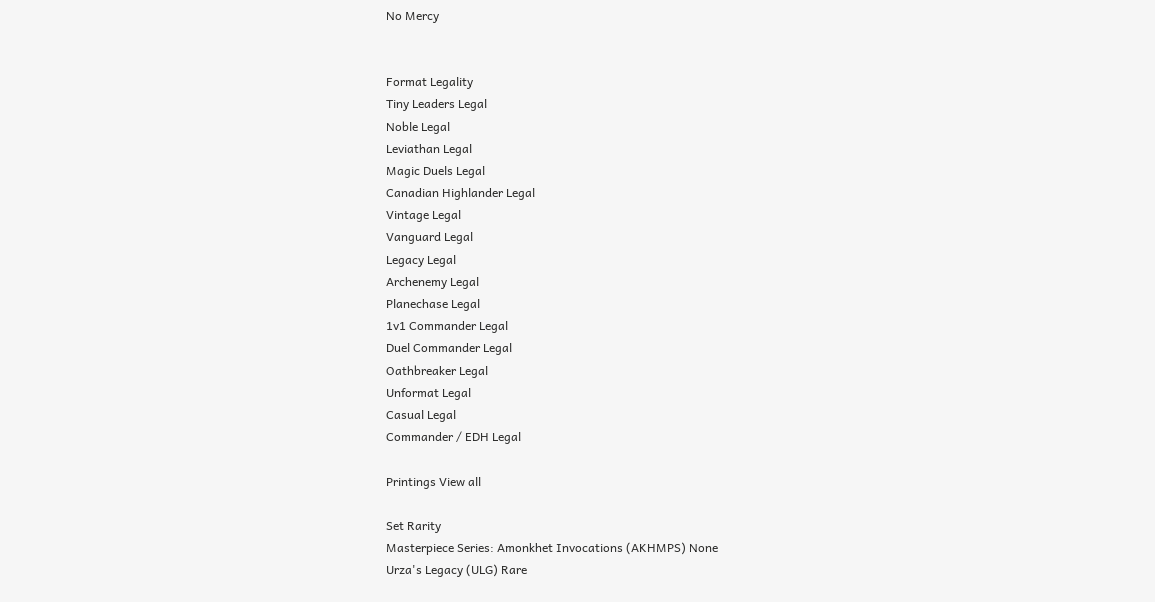No Mercy


Format Legality
Tiny Leaders Legal
Noble Legal
Leviathan Legal
Magic Duels Legal
Canadian Highlander Legal
Vintage Legal
Vanguard Legal
Legacy Legal
Archenemy Legal
Planechase Legal
1v1 Commander Legal
Duel Commander Legal
Oathbreaker Legal
Unformat Legal
Casual Legal
Commander / EDH Legal

Printings View all

Set Rarity
Masterpiece Series: Amonkhet Invocations (AKHMPS) None
Urza's Legacy (ULG) Rare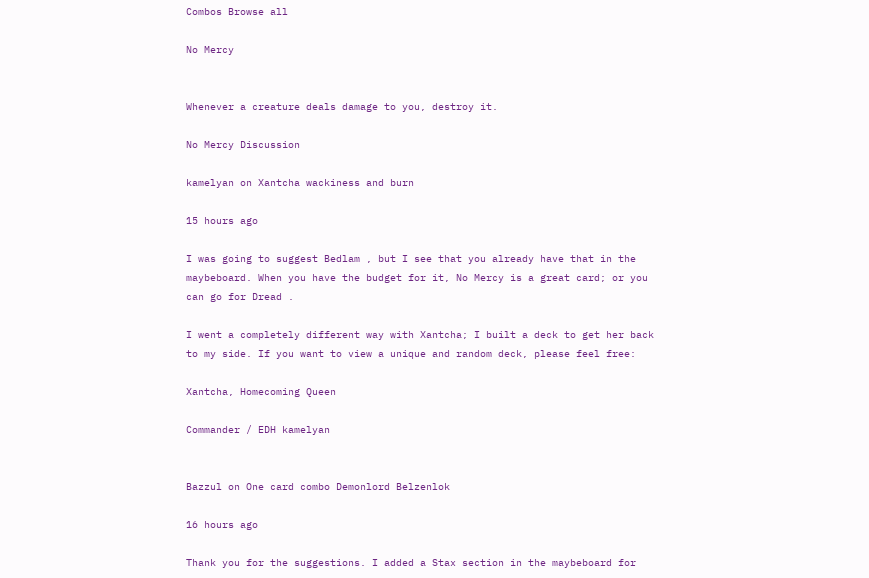Combos Browse all

No Mercy


Whenever a creature deals damage to you, destroy it.

No Mercy Discussion

kamelyan on Xantcha wackiness and burn

15 hours ago

I was going to suggest Bedlam , but I see that you already have that in the maybeboard. When you have the budget for it, No Mercy is a great card; or you can go for Dread .

I went a completely different way with Xantcha; I built a deck to get her back to my side. If you want to view a unique and random deck, please feel free:

Xantcha, Homecoming Queen

Commander / EDH kamelyan


Bazzul on One card combo Demonlord Belzenlok

16 hours ago

Thank you for the suggestions. I added a Stax section in the maybeboard for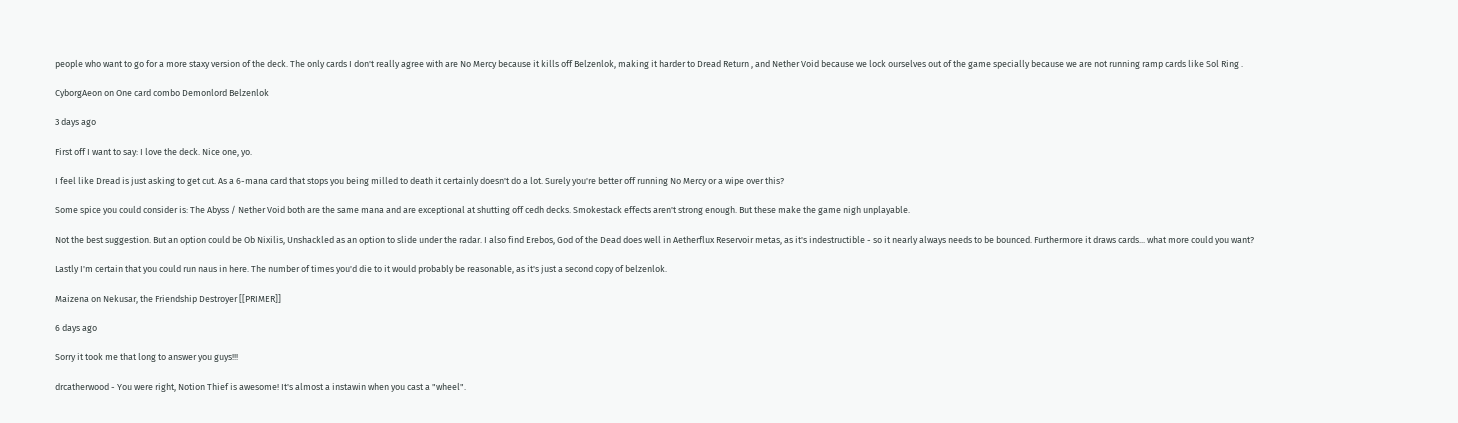people who want to go for a more staxy version of the deck. The only cards I don't really agree with are No Mercy because it kills off Belzenlok, making it harder to Dread Return , and Nether Void because we lock ourselves out of the game specially because we are not running ramp cards like Sol Ring .

CyborgAeon on One card combo Demonlord Belzenlok

3 days ago

First off I want to say: I love the deck. Nice one, yo.

I feel like Dread is just asking to get cut. As a 6-mana card that stops you being milled to death it certainly doesn't do a lot. Surely you're better off running No Mercy or a wipe over this?

Some spice you could consider is: The Abyss / Nether Void both are the same mana and are exceptional at shutting off cedh decks. Smokestack effects aren't strong enough. But these make the game nigh unplayable.

Not the best suggestion. But an option could be Ob Nixilis, Unshackled as an option to slide under the radar. I also find Erebos, God of the Dead does well in Aetherflux Reservoir metas, as it's indestructible - so it nearly always needs to be bounced. Furthermore it draws cards... what more could you want?

Lastly I'm certain that you could run naus in here. The number of times you'd die to it would probably be reasonable, as it's just a second copy of belzenlok.

Maizena on Nekusar, the Friendship Destroyer [[PRIMER]]

6 days ago

Sorry it took me that long to answer you guys!!!

drcatherwood - You were right, Notion Thief is awesome! It's almost a instawin when you cast a "wheel".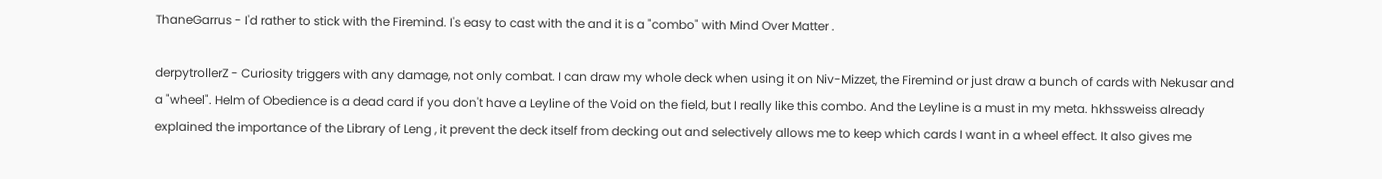ThaneGarrus - I'd rather to stick with the Firemind. I's easy to cast with the and it is a "combo" with Mind Over Matter .

derpytrollerZ - Curiosity triggers with any damage, not only combat. I can draw my whole deck when using it on Niv-Mizzet, the Firemind or just draw a bunch of cards with Nekusar and a "wheel". Helm of Obedience is a dead card if you don't have a Leyline of the Void on the field, but I really like this combo. And the Leyline is a must in my meta. hkhssweiss already explained the importance of the Library of Leng , it prevent the deck itself from decking out and selectively allows me to keep which cards I want in a wheel effect. It also gives me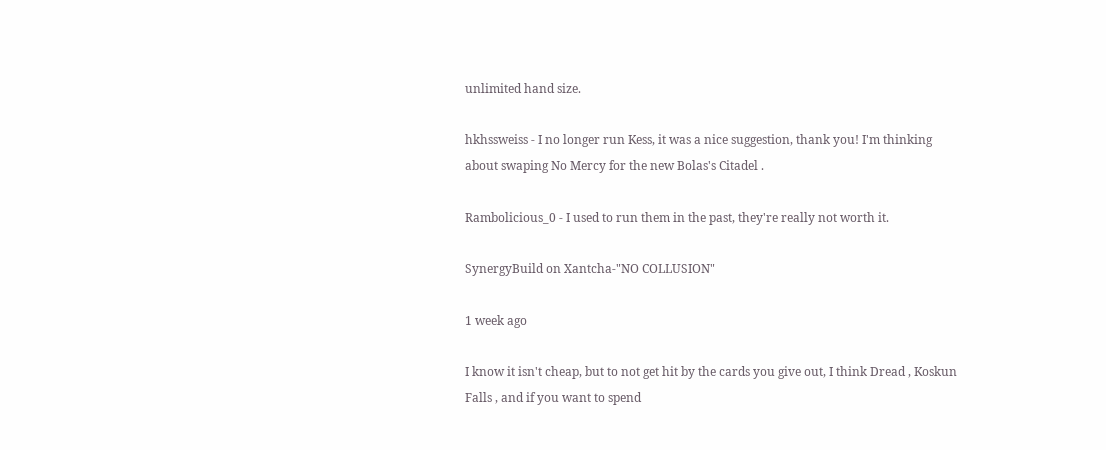unlimited hand size.

hkhssweiss - I no longer run Kess, it was a nice suggestion, thank you! I'm thinking about swaping No Mercy for the new Bolas's Citadel .

Rambolicious_0 - I used to run them in the past, they're really not worth it.

SynergyBuild on Xantcha-"NO COLLUSION"

1 week ago

I know it isn't cheap, but to not get hit by the cards you give out, I think Dread , Koskun Falls , and if you want to spend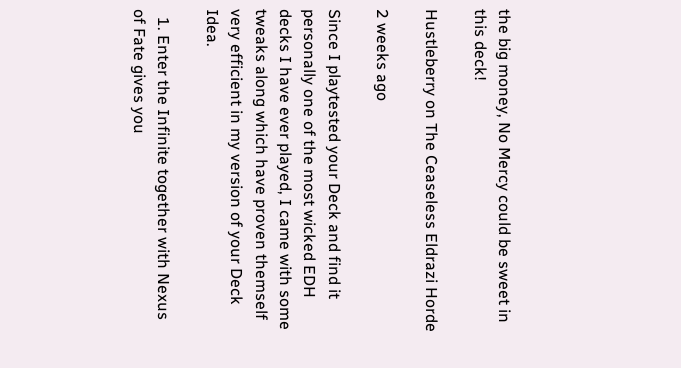the big money, No Mercy could be sweet in this deck!

Hustleberry on The Ceaseless Eldrazi Horde

2 weeks ago

Since I playtested your Deck and find it personally one of the most wicked EDH decks I have ever played, I came with some tweaks along which have proven themself very efficient in my version of your Deck Idea.

  1. Enter the Infinite together with Nexus of Fate gives you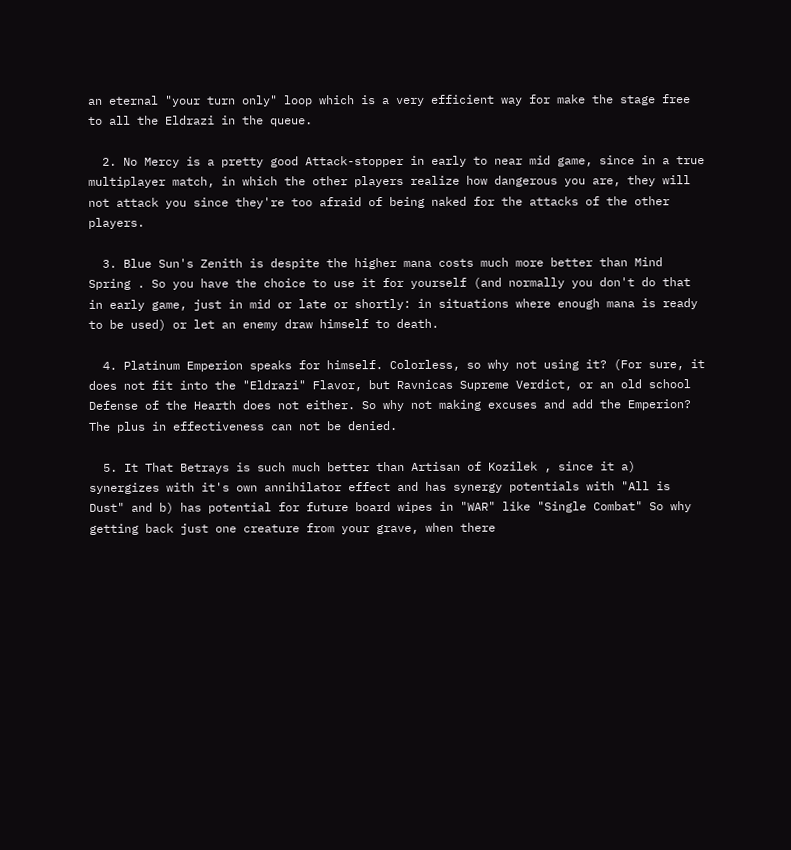an eternal "your turn only" loop which is a very efficient way for make the stage free to all the Eldrazi in the queue.

  2. No Mercy is a pretty good Attack-stopper in early to near mid game, since in a true multiplayer match, in which the other players realize how dangerous you are, they will not attack you since they're too afraid of being naked for the attacks of the other players.

  3. Blue Sun's Zenith is despite the higher mana costs much more better than Mind Spring . So you have the choice to use it for yourself (and normally you don't do that in early game, just in mid or late or shortly: in situations where enough mana is ready to be used) or let an enemy draw himself to death.

  4. Platinum Emperion speaks for himself. Colorless, so why not using it? (For sure, it does not fit into the "Eldrazi" Flavor, but Ravnicas Supreme Verdict, or an old school Defense of the Hearth does not either. So why not making excuses and add the Emperion? The plus in effectiveness can not be denied.

  5. It That Betrays is such much better than Artisan of Kozilek , since it a) synergizes with it's own annihilator effect and has synergy potentials with "All is Dust" and b) has potential for future board wipes in "WAR" like "Single Combat" So why getting back just one creature from your grave, when there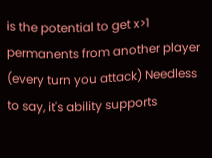is the potential to get x>1 permanents from another player (every turn you attack) Needless to say, it's ability supports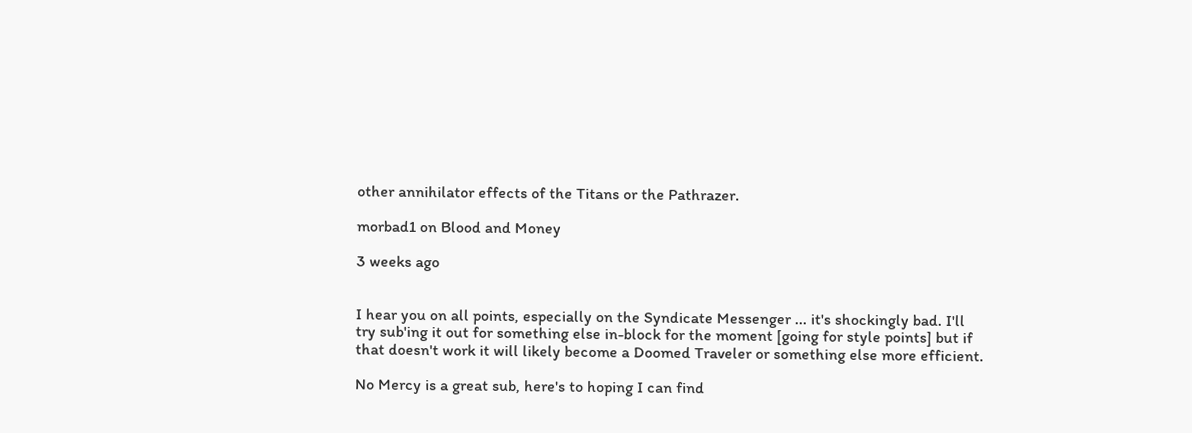other annihilator effects of the Titans or the Pathrazer.

morbad1 on Blood and Money

3 weeks ago


I hear you on all points, especially on the Syndicate Messenger ... it's shockingly bad. I'll try sub'ing it out for something else in-block for the moment [going for style points] but if that doesn't work it will likely become a Doomed Traveler or something else more efficient.

No Mercy is a great sub, here's to hoping I can find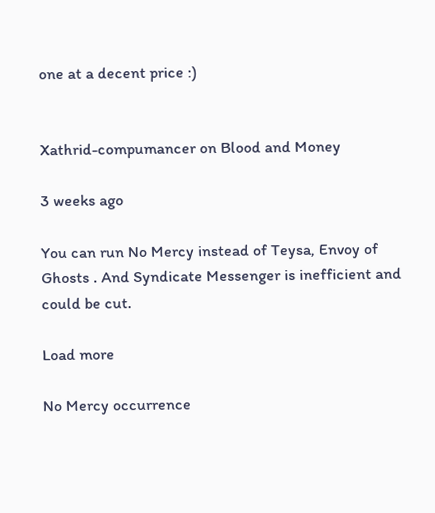one at a decent price :)


Xathrid-compumancer on Blood and Money

3 weeks ago

You can run No Mercy instead of Teysa, Envoy of Ghosts . And Syndicate Messenger is inefficient and could be cut.

Load more

No Mercy occurrence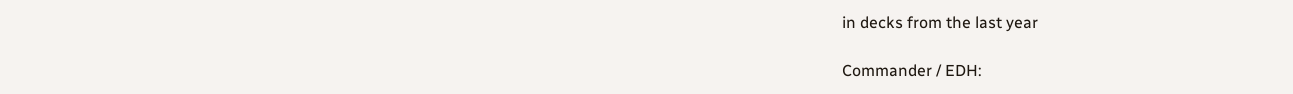in decks from the last year

Commander / EDH: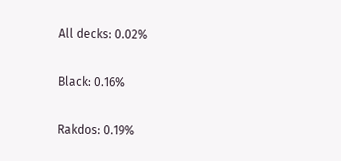All decks: 0.02%

Black: 0.16%

Rakdos: 0.19%